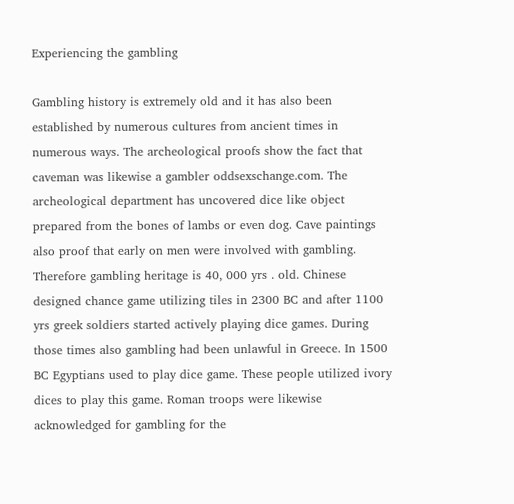Experiencing the gambling

Gambling history is extremely old and it has also been established by numerous cultures from ancient times in numerous ways. The archeological proofs show the fact that caveman was likewise a gambler oddsexschange.com. The archeological department has uncovered dice like object prepared from the bones of lambs or even dog. Cave paintings also proof that early on men were involved with gambling. Therefore gambling heritage is 40, 000 yrs . old. Chinese designed chance game utilizing tiles in 2300 BC and after 1100 yrs greek soldiers started actively playing dice games. During those times also gambling had been unlawful in Greece. In 1500 BC Egyptians used to play dice game. These people utilized ivory dices to play this game. Roman troops were likewise acknowledged for gambling for the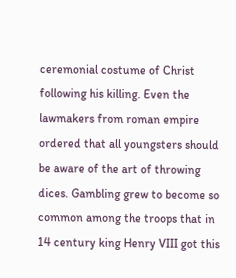ceremonial costume of Christ following his killing. Even the lawmakers from roman empire ordered that all youngsters should be aware of the art of throwing dices. Gambling grew to become so common among the troops that in 14 century king Henry VIII got this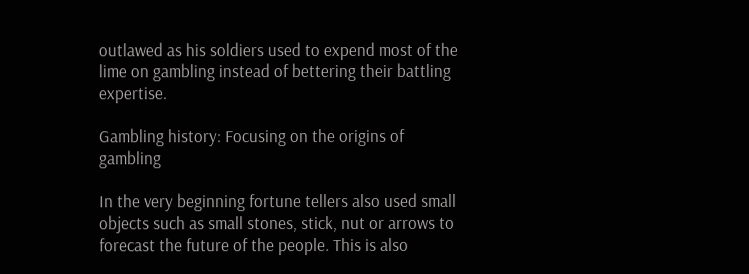outlawed as his soldiers used to expend most of the lime on gambling instead of bettering their battling expertise.

Gambling history: Focusing on the origins of gambling

In the very beginning fortune tellers also used small objects such as small stones, stick, nut or arrows to forecast the future of the people. This is also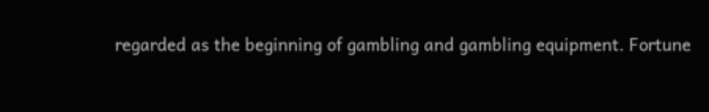regarded as the beginning of gambling and gambling equipment. Fortune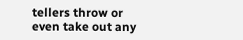tellers throw or even take out any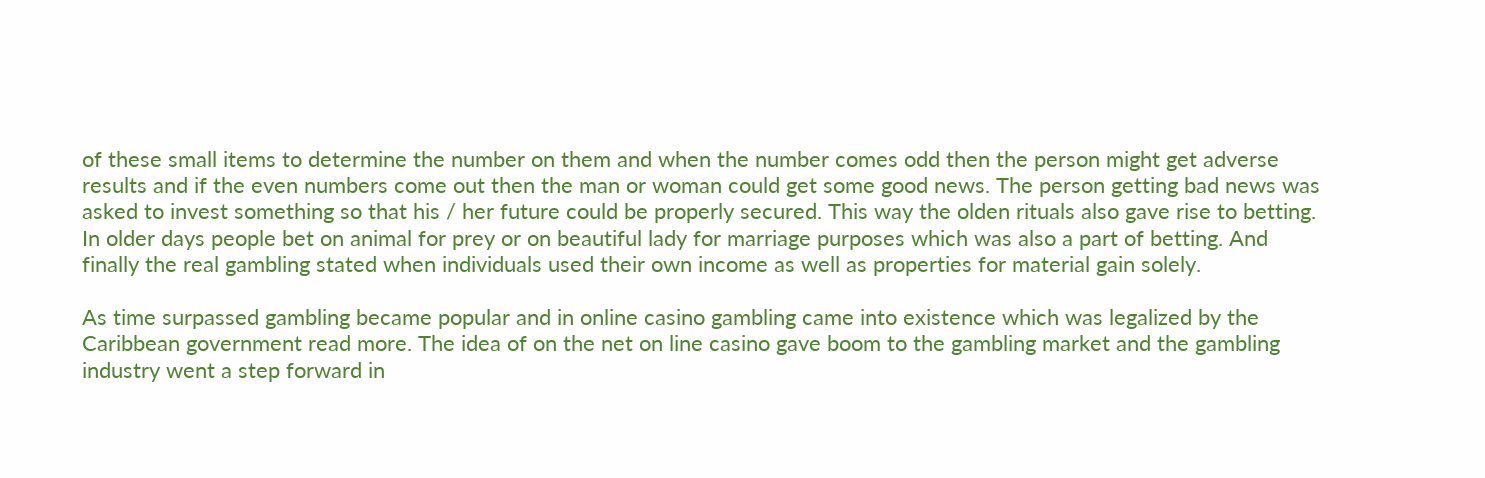of these small items to determine the number on them and when the number comes odd then the person might get adverse results and if the even numbers come out then the man or woman could get some good news. The person getting bad news was asked to invest something so that his / her future could be properly secured. This way the olden rituals also gave rise to betting. In older days people bet on animal for prey or on beautiful lady for marriage purposes which was also a part of betting. And finally the real gambling stated when individuals used their own income as well as properties for material gain solely.

As time surpassed gambling became popular and in online casino gambling came into existence which was legalized by the Caribbean government read more. The idea of on the net on line casino gave boom to the gambling market and the gambling industry went a step forward in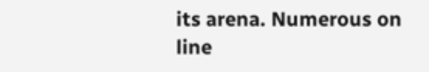its arena. Numerous on line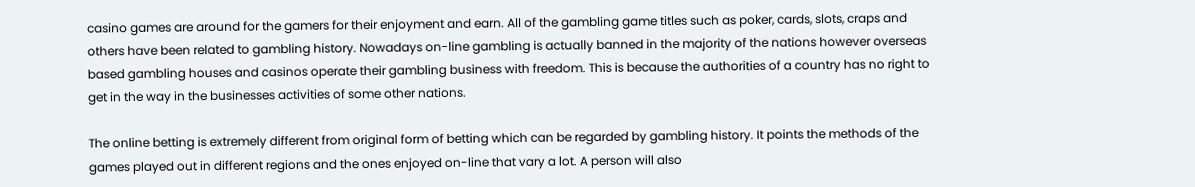casino games are around for the gamers for their enjoyment and earn. All of the gambling game titles such as poker, cards, slots, craps and others have been related to gambling history. Nowadays on-line gambling is actually banned in the majority of the nations however overseas based gambling houses and casinos operate their gambling business with freedom. This is because the authorities of a country has no right to get in the way in the businesses activities of some other nations.

The online betting is extremely different from original form of betting which can be regarded by gambling history. It points the methods of the games played out in different regions and the ones enjoyed on-line that vary a lot. A person will also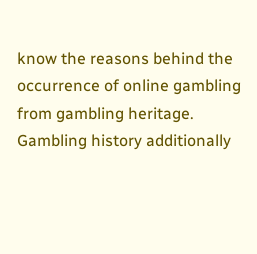know the reasons behind the occurrence of online gambling from gambling heritage. Gambling history additionally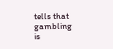tells that gambling is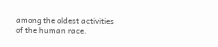among the oldest activities of the human race.